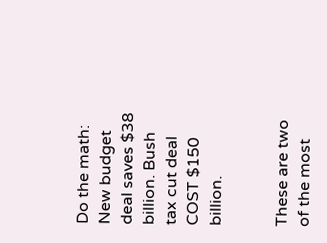Do the math: New budget deal saves $38 billion. Bush tax cut deal COST $150 billion.


These are two of the most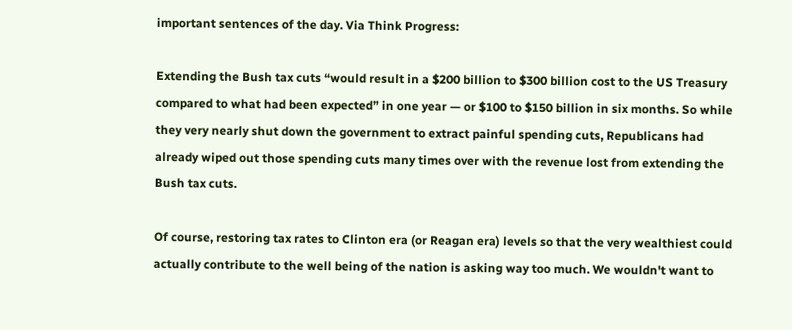important sentences of the day. Via Think Progress:

Extending the Bush tax cuts “would result in a $200 billion to $300 billion cost to the US Treasury compared to what had been expected” in one year — or $100 to $150 billion in six months. So while they very nearly shut down the government to extract painful spending cuts, Republicans had already wiped out those spending cuts many times over with the revenue lost from extending the Bush tax cuts.

Of course, restoring tax rates to Clinton era (or Reagan era) levels so that the very wealthiest could actually contribute to the well being of the nation is asking way too much. We wouldn't want to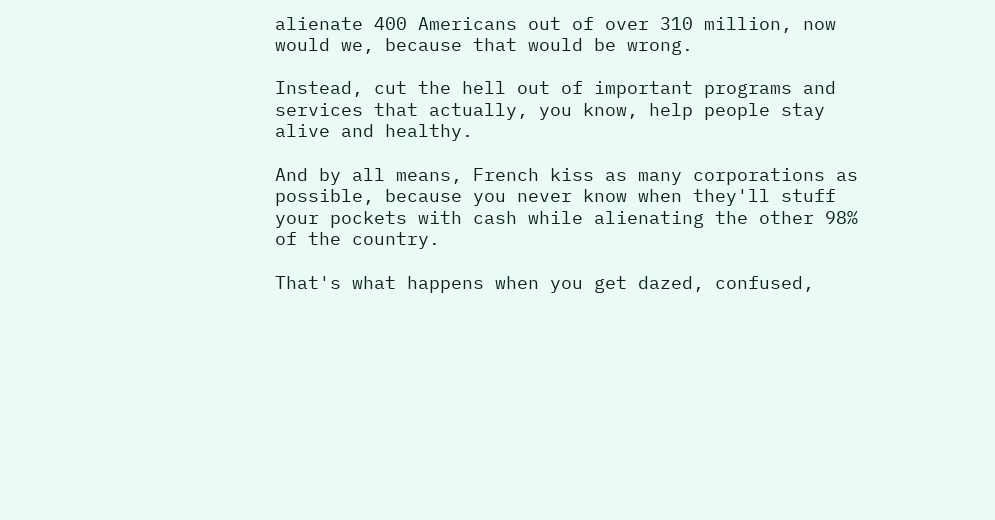alienate 400 Americans out of over 310 million, now would we, because that would be wrong.

Instead, cut the hell out of important programs and services that actually, you know, help people stay alive and healthy.

And by all means, French kiss as many corporations as possible, because you never know when they'll stuff your pockets with cash while alienating the other 98% of the country.

That's what happens when you get dazed, confused,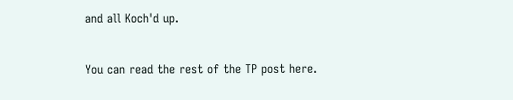and all Koch'd up.

You can read the rest of the TP post here.